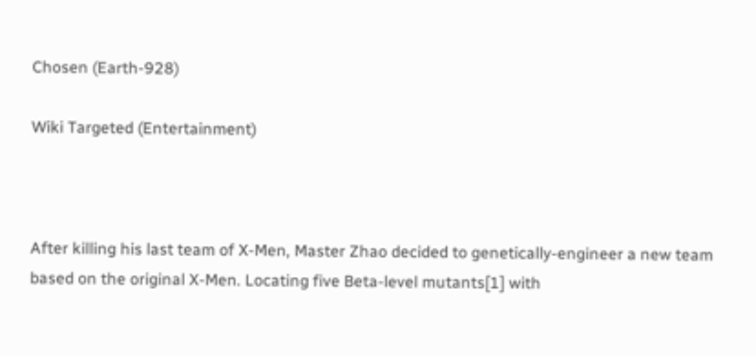Chosen (Earth-928)

Wiki Targeted (Entertainment)



After killing his last team of X-Men, Master Zhao decided to genetically-engineer a new team based on the original X-Men. Locating five Beta-level mutants[1] with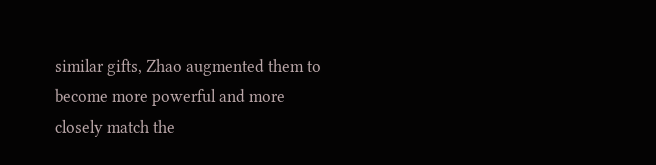similar gifts, Zhao augmented them to become more powerful and more closely match the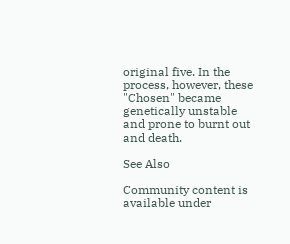original five. In the process, however, these "Chosen" became genetically unstable and prone to burnt out and death.

See Also

Community content is available under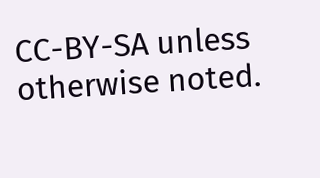CC-BY-SA unless otherwise noted.